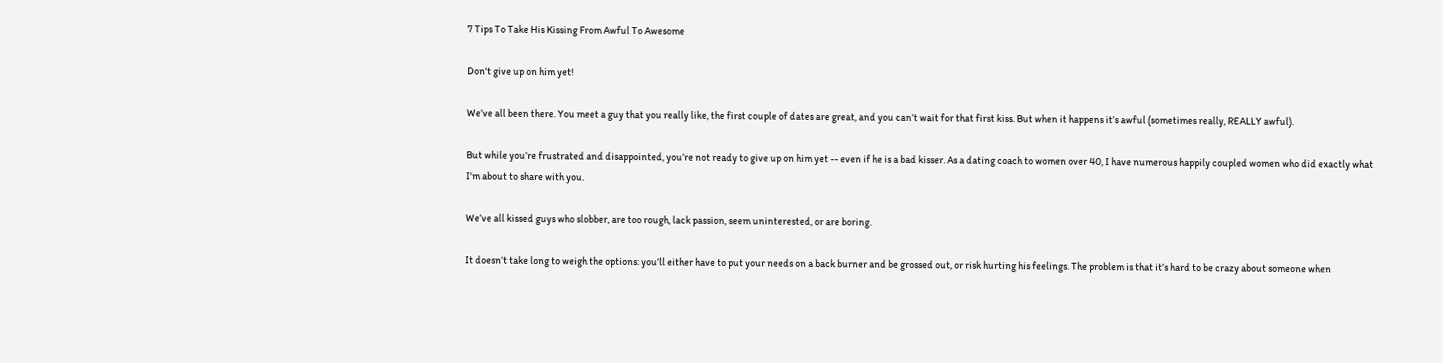7 Tips To Take His Kissing From Awful To Awesome

Don't give up on him yet!

We’ve all been there. You meet a guy that you really like, the first couple of dates are great, and you can’t wait for that first kiss. But when it happens it’s awful (sometimes really, REALLY awful).

But while you’re frustrated and disappointed, you’re not ready to give up on him yet -- even if he is a bad kisser. As a dating coach to women over 40, I have numerous happily coupled women who did exactly what I'm about to share with you.

We’ve all kissed guys who slobber, are too rough, lack passion, seem uninterested, or are boring.

It doesn’t take long to weigh the options: you’ll either have to put your needs on a back burner and be grossed out, or risk hurting his feelings. The problem is that it’s hard to be crazy about someone when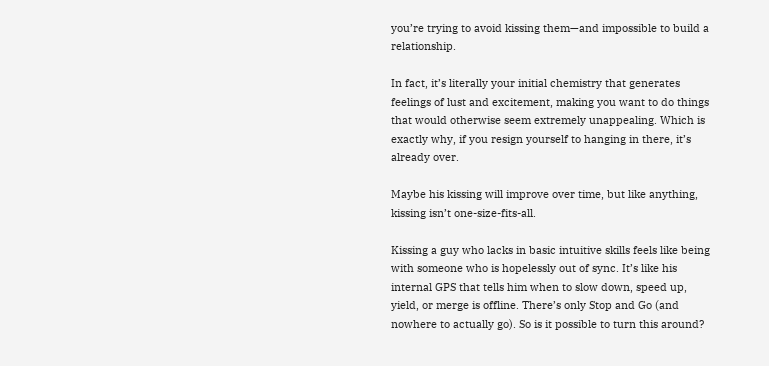you’re trying to avoid kissing them—and impossible to build a relationship.

In fact, it’s literally your initial chemistry that generates feelings of lust and excitement, making you want to do things that would otherwise seem extremely unappealing. Which is exactly why, if you resign yourself to hanging in there, it’s already over.

Maybe his kissing will improve over time, but like anything, kissing isn’t one-size-fits-all.

Kissing a guy who lacks in basic intuitive skills feels like being with someone who is hopelessly out of sync. It’s like his internal GPS that tells him when to slow down, speed up, yield, or merge is offline. There’s only Stop and Go (and nowhere to actually go). So is it possible to turn this around?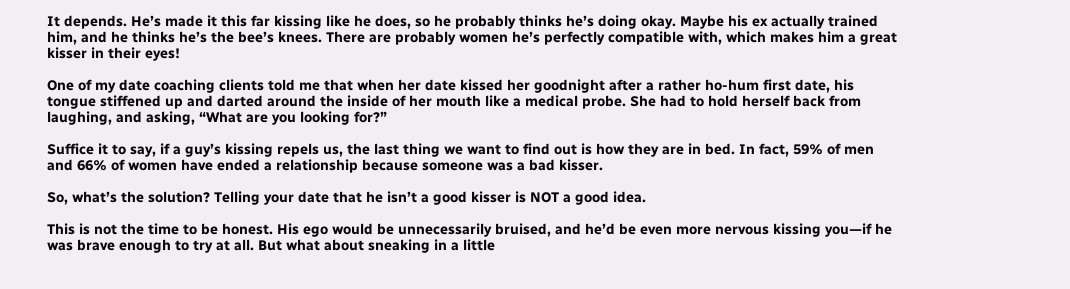It depends. He’s made it this far kissing like he does, so he probably thinks he’s doing okay. Maybe his ex actually trained him, and he thinks he’s the bee’s knees. There are probably women he’s perfectly compatible with, which makes him a great kisser in their eyes!

One of my date coaching clients told me that when her date kissed her goodnight after a rather ho-hum first date, his tongue stiffened up and darted around the inside of her mouth like a medical probe. She had to hold herself back from laughing, and asking, “What are you looking for?”

Suffice it to say, if a guy’s kissing repels us, the last thing we want to find out is how they are in bed. In fact, 59% of men and 66% of women have ended a relationship because someone was a bad kisser.

So, what’s the solution? Telling your date that he isn’t a good kisser is NOT a good idea.

This is not the time to be honest. His ego would be unnecessarily bruised, and he’d be even more nervous kissing you—if he was brave enough to try at all. But what about sneaking in a little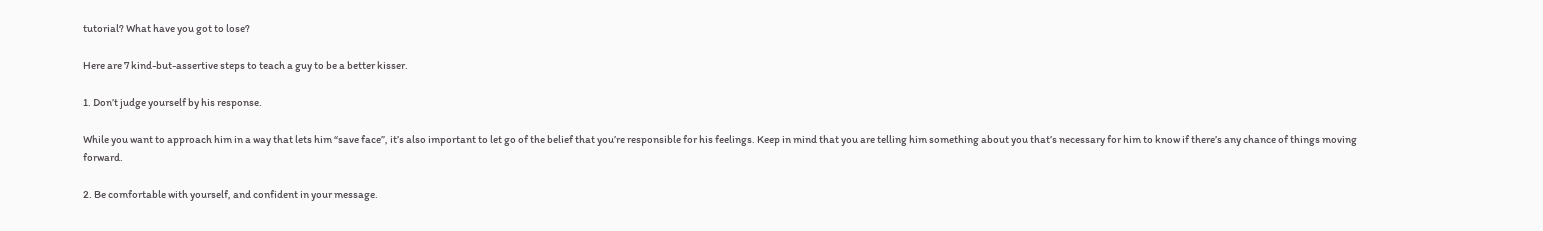tutorial? What have you got to lose?

Here are 7 kind-but-assertive steps to teach a guy to be a better kisser.

1. Don’t judge yourself by his response.

While you want to approach him in a way that lets him “save face”, it’s also important to let go of the belief that you’re responsible for his feelings. Keep in mind that you are telling him something about you that’s necessary for him to know if there’s any chance of things moving forward.

2. Be comfortable with yourself, and confident in your message.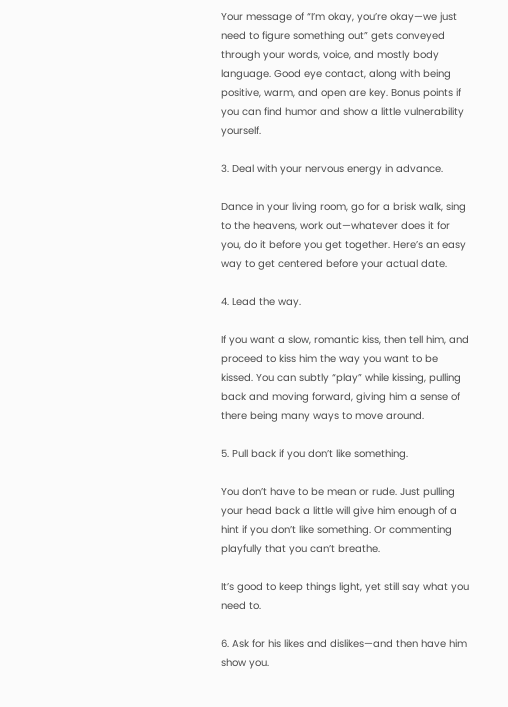Your message of “I’m okay, you’re okay—we just need to figure something out” gets conveyed through your words, voice, and mostly body language. Good eye contact, along with being positive, warm, and open are key. Bonus points if you can find humor and show a little vulnerability yourself.

3. Deal with your nervous energy in advance.

Dance in your living room, go for a brisk walk, sing to the heavens, work out—whatever does it for you, do it before you get together. Here’s an easy way to get centered before your actual date.

4. Lead the way.

If you want a slow, romantic kiss, then tell him, and proceed to kiss him the way you want to be kissed. You can subtly “play” while kissing, pulling back and moving forward, giving him a sense of there being many ways to move around.

5. Pull back if you don’t like something.

You don’t have to be mean or rude. Just pulling your head back a little will give him enough of a hint if you don’t like something. Or commenting playfully that you can’t breathe.

It’s good to keep things light, yet still say what you need to.

6. Ask for his likes and dislikes—and then have him show you.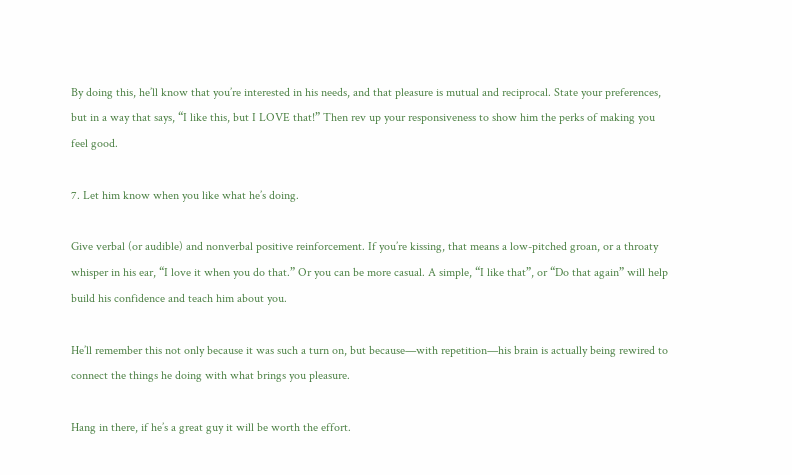By doing this, he’ll know that you’re interested in his needs, and that pleasure is mutual and reciprocal. State your preferences, but in a way that says, “I like this, but I LOVE that!” Then rev up your responsiveness to show him the perks of making you feel good.

7. Let him know when you like what he’s doing.

Give verbal (or audible) and nonverbal positive reinforcement. If you’re kissing, that means a low-pitched groan, or a throaty whisper in his ear, “I love it when you do that.” Or you can be more casual. A simple, “I like that”, or “Do that again” will help build his confidence and teach him about you.

He’ll remember this not only because it was such a turn on, but because—with repetition—his brain is actually being rewired to connect the things he doing with what brings you pleasure.

Hang in there, if he’s a great guy it will be worth the effort.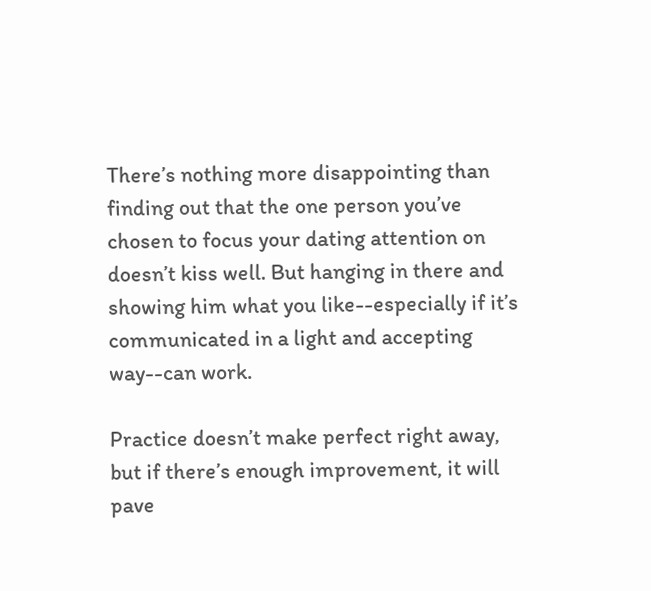There’s nothing more disappointing than finding out that the one person you’ve chosen to focus your dating attention on doesn’t kiss well. But hanging in there and showing him what you like--especially if it’s communicated in a light and accepting way--can work.

Practice doesn’t make perfect right away, but if there’s enough improvement, it will pave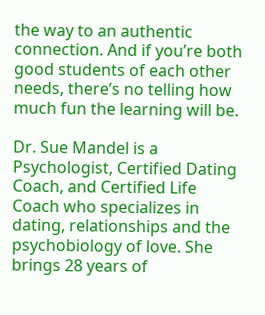the way to an authentic connection. And if you’re both good students of each other needs, there’s no telling how much fun the learning will be.

Dr. Sue Mandel is a Psychologist, Certified Dating Coach, and Certified Life Coach who specializes in dating, relationships and the psychobiology of love. She brings 28 years of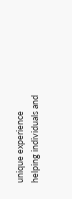unique experience helping individuals and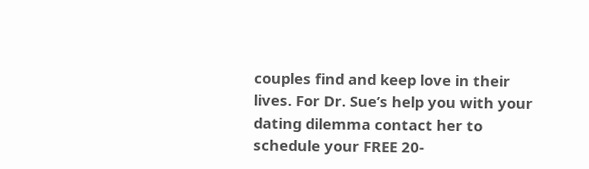couples find and keep love in their lives. For Dr. Sue’s help you with your dating dilemma contact her to schedule your FREE 20-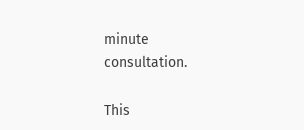minute consultation.

This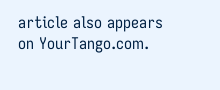article also appears on YourTango.com.